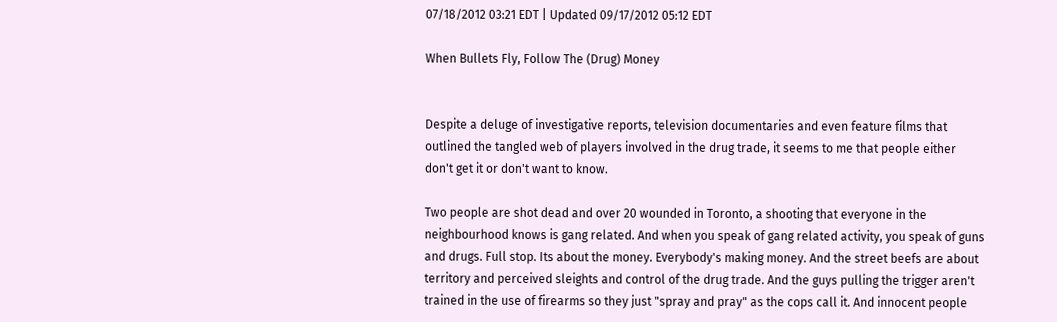07/18/2012 03:21 EDT | Updated 09/17/2012 05:12 EDT

When Bullets Fly, Follow The (Drug) Money


Despite a deluge of investigative reports, television documentaries and even feature films that outlined the tangled web of players involved in the drug trade, it seems to me that people either don't get it or don't want to know.

Two people are shot dead and over 20 wounded in Toronto, a shooting that everyone in the neighbourhood knows is gang related. And when you speak of gang related activity, you speak of guns and drugs. Full stop. Its about the money. Everybody's making money. And the street beefs are about territory and perceived sleights and control of the drug trade. And the guys pulling the trigger aren't trained in the use of firearms so they just "spray and pray" as the cops call it. And innocent people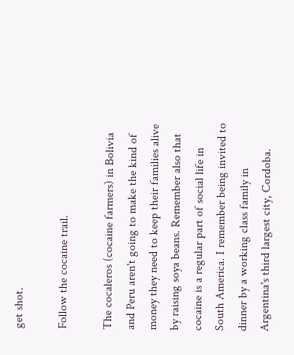get shot.

Follow the cocaine trail.

The cocaleros (cocaine farmers) in Bolivia and Peru aren't going to make the kind of money they need to keep their families alive by raising soya beans. Remember also that cocaine is a regular part of social life in South America. I remember being invited to dinner by a working class family in Argentina's third largest city, Cordoba.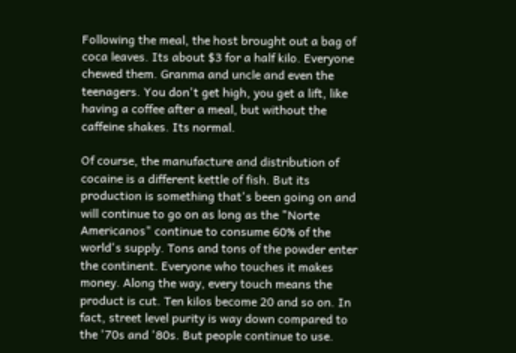Following the meal, the host brought out a bag of coca leaves. Its about $3 for a half kilo. Everyone chewed them. Granma and uncle and even the teenagers. You don't get high, you get a lift, like having a coffee after a meal, but without the caffeine shakes. Its normal.

Of course, the manufacture and distribution of cocaine is a different kettle of fish. But its production is something that's been going on and will continue to go on as long as the "Norte Americanos" continue to consume 60% of the world's supply. Tons and tons of the powder enter the continent. Everyone who touches it makes money. Along the way, every touch means the product is cut. Ten kilos become 20 and so on. In fact, street level purity is way down compared to the '70s and '80s. But people continue to use.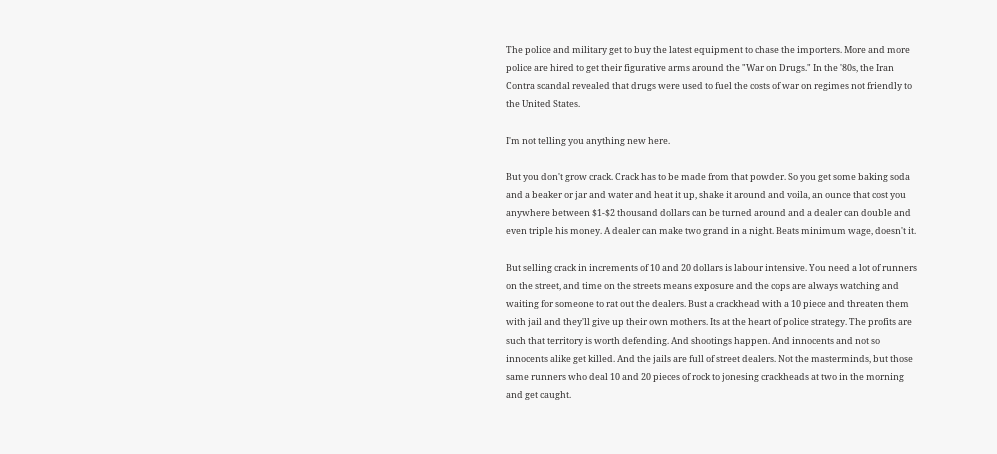The police and military get to buy the latest equipment to chase the importers. More and more police are hired to get their figurative arms around the "War on Drugs." In the '80s, the Iran Contra scandal revealed that drugs were used to fuel the costs of war on regimes not friendly to the United States.

I'm not telling you anything new here.

But you don't grow crack. Crack has to be made from that powder. So you get some baking soda and a beaker or jar and water and heat it up, shake it around and voila, an ounce that cost you anywhere between $1-$2 thousand dollars can be turned around and a dealer can double and even triple his money. A dealer can make two grand in a night. Beats minimum wage, doesn't it.

But selling crack in increments of 10 and 20 dollars is labour intensive. You need a lot of runners on the street, and time on the streets means exposure and the cops are always watching and waiting for someone to rat out the dealers. Bust a crackhead with a 10 piece and threaten them with jail and they'll give up their own mothers. Its at the heart of police strategy. The profits are such that territory is worth defending. And shootings happen. And innocents and not so innocents alike get killed. And the jails are full of street dealers. Not the masterminds, but those same runners who deal 10 and 20 pieces of rock to jonesing crackheads at two in the morning and get caught.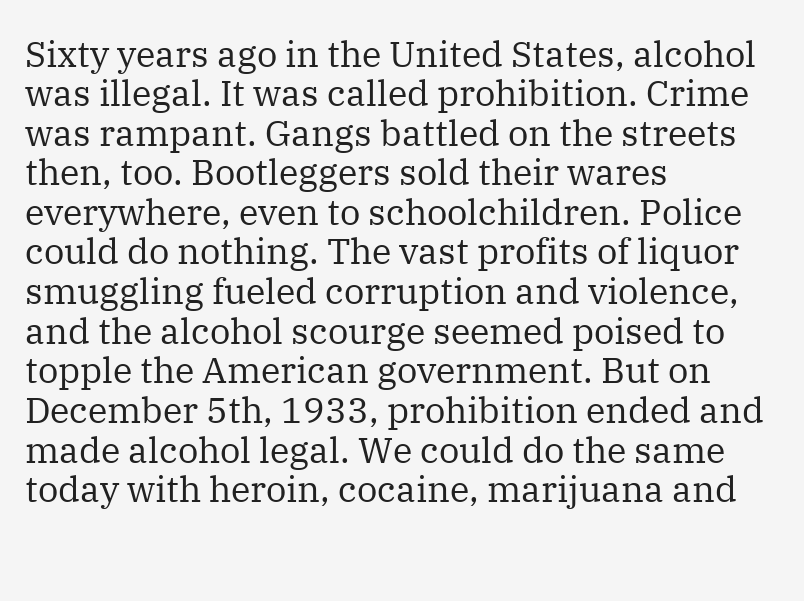Sixty years ago in the United States, alcohol was illegal. It was called prohibition. Crime was rampant. Gangs battled on the streets then, too. Bootleggers sold their wares everywhere, even to schoolchildren. Police could do nothing. The vast profits of liquor smuggling fueled corruption and violence, and the alcohol scourge seemed poised to topple the American government. But on December 5th, 1933, prohibition ended and made alcohol legal. We could do the same today with heroin, cocaine, marijuana and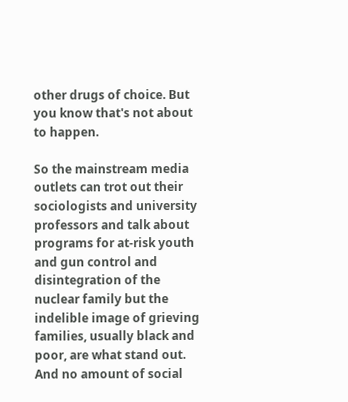other drugs of choice. But you know that's not about to happen.

So the mainstream media outlets can trot out their sociologists and university professors and talk about programs for at-risk youth and gun control and disintegration of the nuclear family but the indelible image of grieving families, usually black and poor, are what stand out. And no amount of social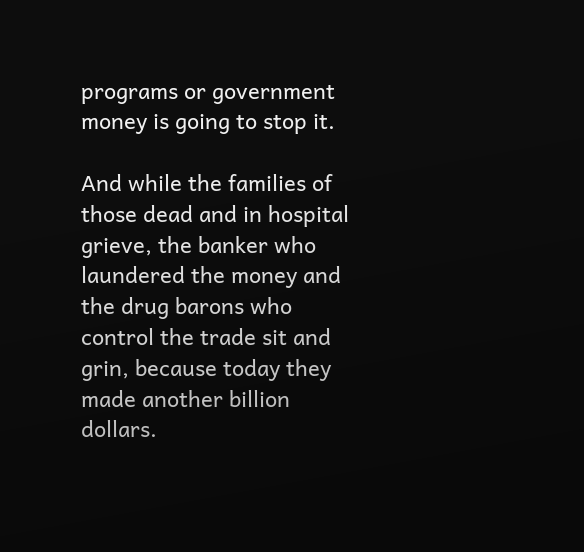programs or government money is going to stop it.

And while the families of those dead and in hospital grieve, the banker who laundered the money and the drug barons who control the trade sit and grin, because today they made another billion dollars.